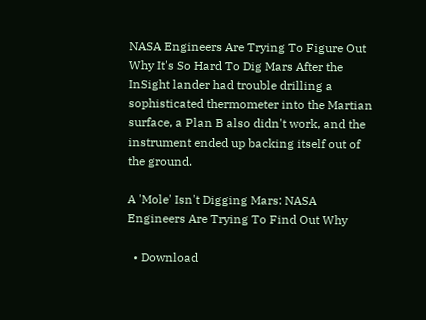NASA Engineers Are Trying To Figure Out Why It's So Hard To Dig Mars After the InSight lander had trouble drilling a sophisticated thermometer into the Martian surface, a Plan B also didn't work, and the instrument ended up backing itself out of the ground.

A 'Mole' Isn't Digging Mars: NASA Engineers Are Trying To Find Out Why

  • Download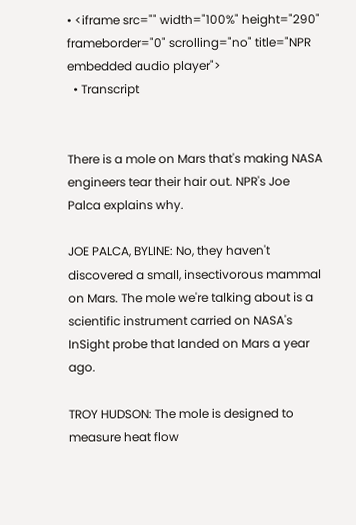• <iframe src="" width="100%" height="290" frameborder="0" scrolling="no" title="NPR embedded audio player">
  • Transcript


There is a mole on Mars that's making NASA engineers tear their hair out. NPR's Joe Palca explains why.

JOE PALCA, BYLINE: No, they haven't discovered a small, insectivorous mammal on Mars. The mole we're talking about is a scientific instrument carried on NASA's InSight probe that landed on Mars a year ago.

TROY HUDSON: The mole is designed to measure heat flow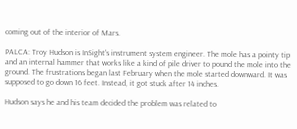coming out of the interior of Mars.

PALCA: Troy Hudson is InSight's instrument system engineer. The mole has a pointy tip and an internal hammer that works like a kind of pile driver to pound the mole into the ground. The frustrations began last February when the mole started downward. It was supposed to go down 16 feet. Instead, it got stuck after 14 inches.

Hudson says he and his team decided the problem was related to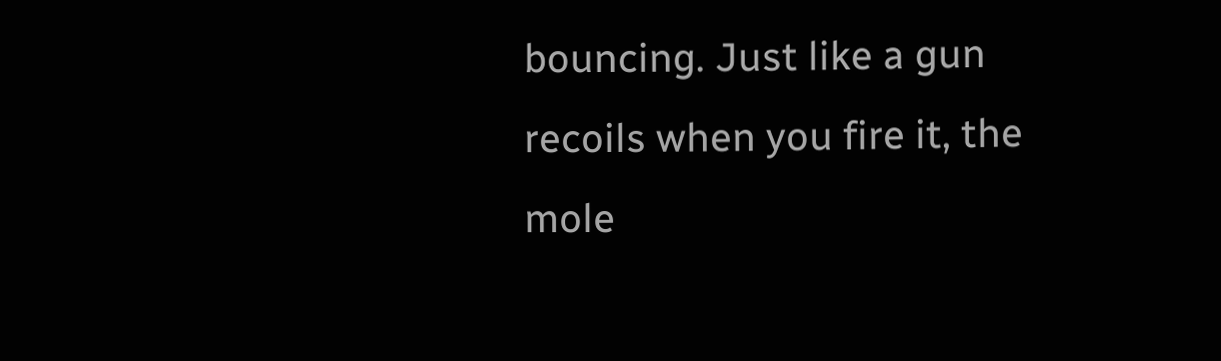bouncing. Just like a gun recoils when you fire it, the mole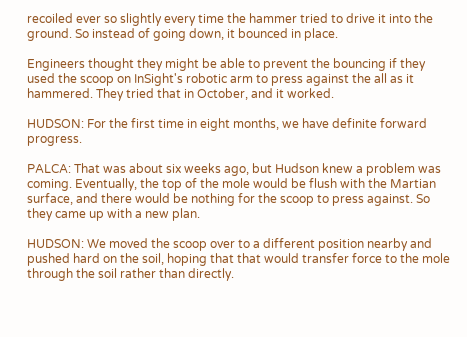recoiled ever so slightly every time the hammer tried to drive it into the ground. So instead of going down, it bounced in place.

Engineers thought they might be able to prevent the bouncing if they used the scoop on InSight's robotic arm to press against the all as it hammered. They tried that in October, and it worked.

HUDSON: For the first time in eight months, we have definite forward progress.

PALCA: That was about six weeks ago, but Hudson knew a problem was coming. Eventually, the top of the mole would be flush with the Martian surface, and there would be nothing for the scoop to press against. So they came up with a new plan.

HUDSON: We moved the scoop over to a different position nearby and pushed hard on the soil, hoping that that would transfer force to the mole through the soil rather than directly.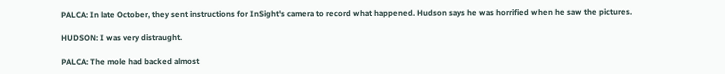PALCA: In late October, they sent instructions for InSight's camera to record what happened. Hudson says he was horrified when he saw the pictures.

HUDSON: I was very distraught.

PALCA: The mole had backed almost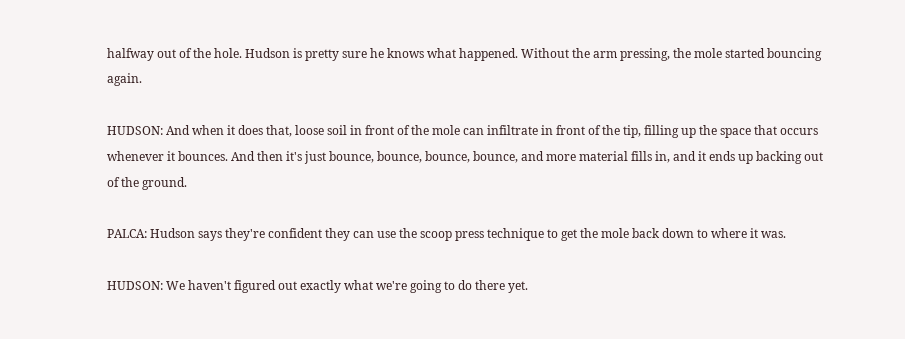halfway out of the hole. Hudson is pretty sure he knows what happened. Without the arm pressing, the mole started bouncing again.

HUDSON: And when it does that, loose soil in front of the mole can infiltrate in front of the tip, filling up the space that occurs whenever it bounces. And then it's just bounce, bounce, bounce, bounce, and more material fills in, and it ends up backing out of the ground.

PALCA: Hudson says they're confident they can use the scoop press technique to get the mole back down to where it was.

HUDSON: We haven't figured out exactly what we're going to do there yet.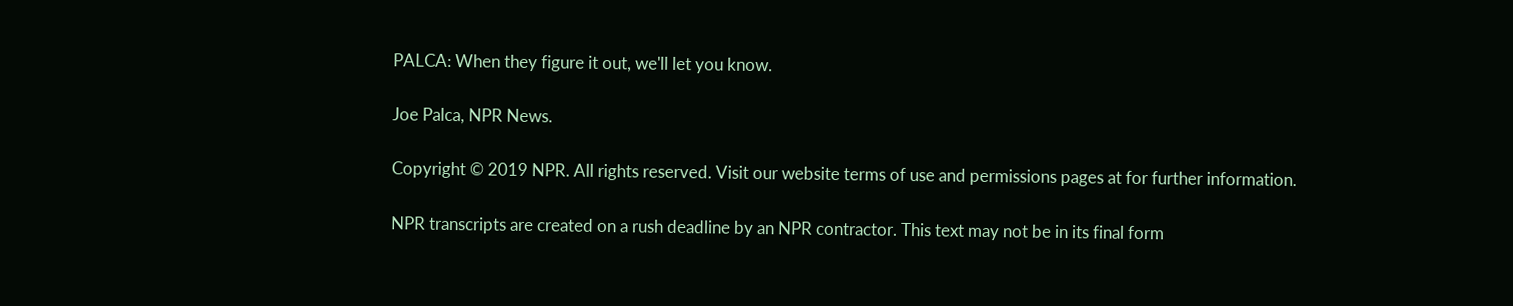PALCA: When they figure it out, we'll let you know.

Joe Palca, NPR News.

Copyright © 2019 NPR. All rights reserved. Visit our website terms of use and permissions pages at for further information.

NPR transcripts are created on a rush deadline by an NPR contractor. This text may not be in its final form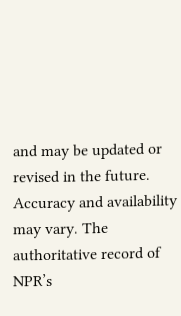and may be updated or revised in the future. Accuracy and availability may vary. The authoritative record of NPR’s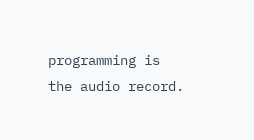programming is the audio record.